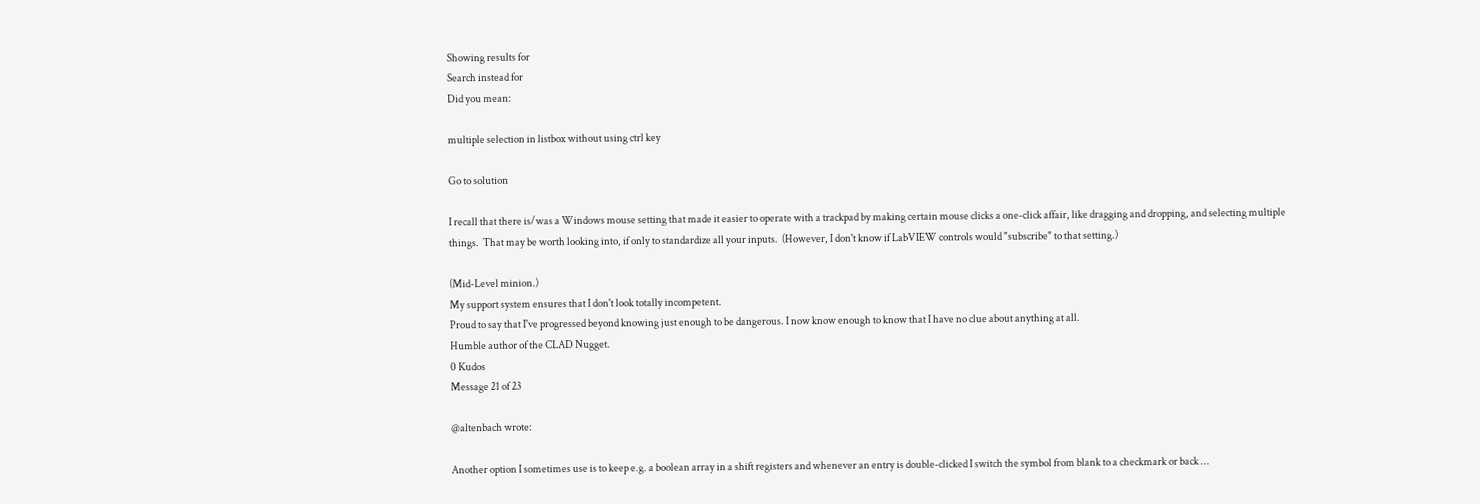Showing results for
Search instead for
Did you mean:

multiple selection in listbox without using ctrl key

Go to solution

I recall that there is/was a Windows mouse setting that made it easier to operate with a trackpad by making certain mouse clicks a one-click affair, like dragging and dropping, and selecting multiple things.  That may be worth looking into, if only to standardize all your inputs.  (However, I don't know if LabVIEW controls would "subscribe" to that setting.)

(Mid-Level minion.)
My support system ensures that I don't look totally incompetent.
Proud to say that I've progressed beyond knowing just enough to be dangerous. I now know enough to know that I have no clue about anything at all.
Humble author of the CLAD Nugget.
0 Kudos
Message 21 of 23

@altenbach wrote:

Another option I sometimes use is to keep e.g. a boolean array in a shift registers and whenever an entry is double-clicked I switch the symbol from blank to a checkmark or back ...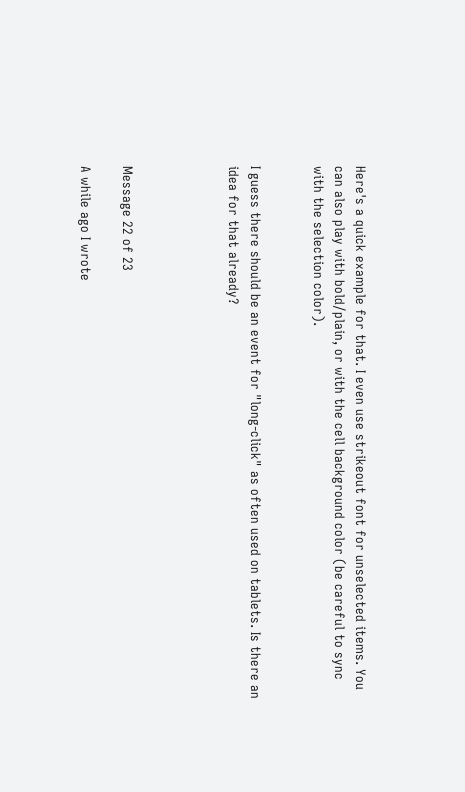Here's a quick example for that. I even use strikeout font for unselected items. You can also play with bold/plain, or with the cell background color (be careful to sync with the selection color).


I guess there should be an event for "long-click" as often used on tablets. Is there an idea for that already?




Message 22 of 23

A while ago I wrote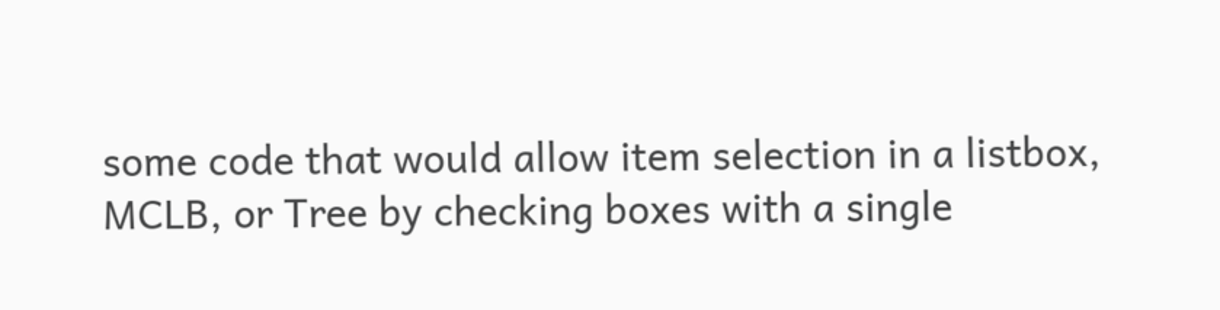some code that would allow item selection in a listbox, MCLB, or Tree by checking boxes with a single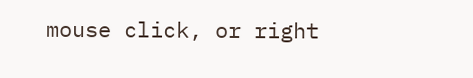mouse click, or right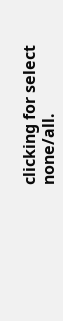clicking for select none/all.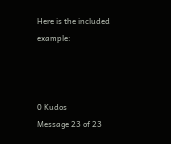Here is the included example:



0 Kudos
Message 23 of 23